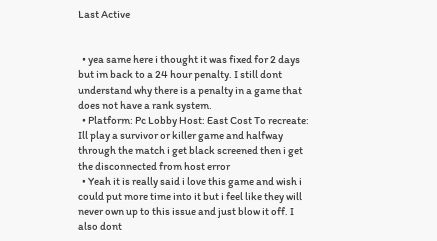Last Active


  • yea same here i thought it was fixed for 2 days but im back to a 24 hour penalty. I still dont understand why there is a penalty in a game that does not have a rank system.
  • Platform: Pc Lobby Host: East Cost To recreate: Ill play a survivor or killer game and halfway through the match i get black screened then i get the disconnected from host error
  • Yeah it is really said i love this game and wish i could put more time into it but i feel like they will never own up to this issue and just blow it off. I also dont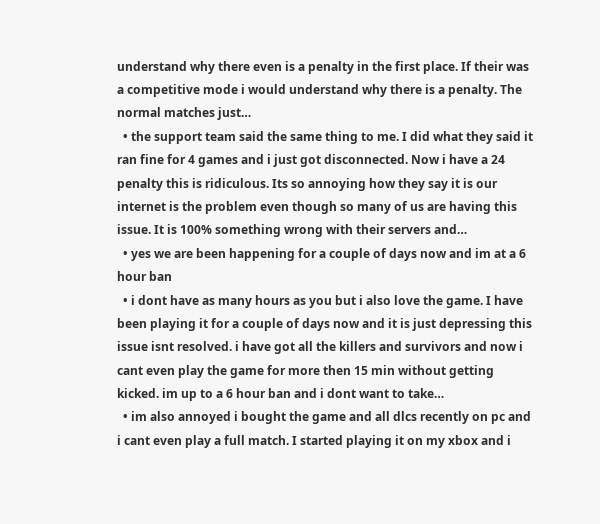understand why there even is a penalty in the first place. If their was a competitive mode i would understand why there is a penalty. The normal matches just…
  • the support team said the same thing to me. I did what they said it ran fine for 4 games and i just got disconnected. Now i have a 24 penalty this is ridiculous. Its so annoying how they say it is our internet is the problem even though so many of us are having this issue. It is 100% something wrong with their servers and…
  • yes we are been happening for a couple of days now and im at a 6 hour ban
  • i dont have as many hours as you but i also love the game. I have been playing it for a couple of days now and it is just depressing this issue isnt resolved. i have got all the killers and survivors and now i cant even play the game for more then 15 min without getting kicked. im up to a 6 hour ban and i dont want to take…
  • im also annoyed i bought the game and all dlcs recently on pc and i cant even play a full match. I started playing it on my xbox and i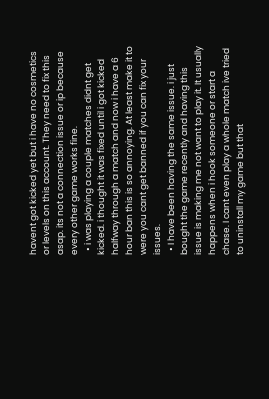havent got kicked yet but i have no cosmetics or levels on this account. They need to fix this asap. its not a connection issue or ip because every other game works fine.
  • i was playing a couple matches didnt get kicked. i thought it was fixed until i got kicked halfway through a match and now i have a 6 hour ban this is so annoying. At least make it to were you cant get banned if you can fix your issues.
  • I have been having the same issue. i just bought the game recently and having this issue is making me not want to play it. It usually happens when i hook someone or start a chase. I cant even play a whole match ive tried to uninstall my game but that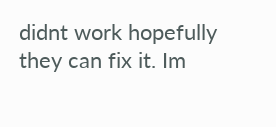didnt work hopefully they can fix it. Im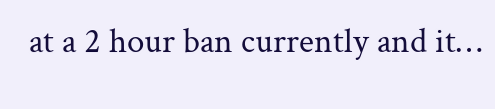at a 2 hour ban currently and it…